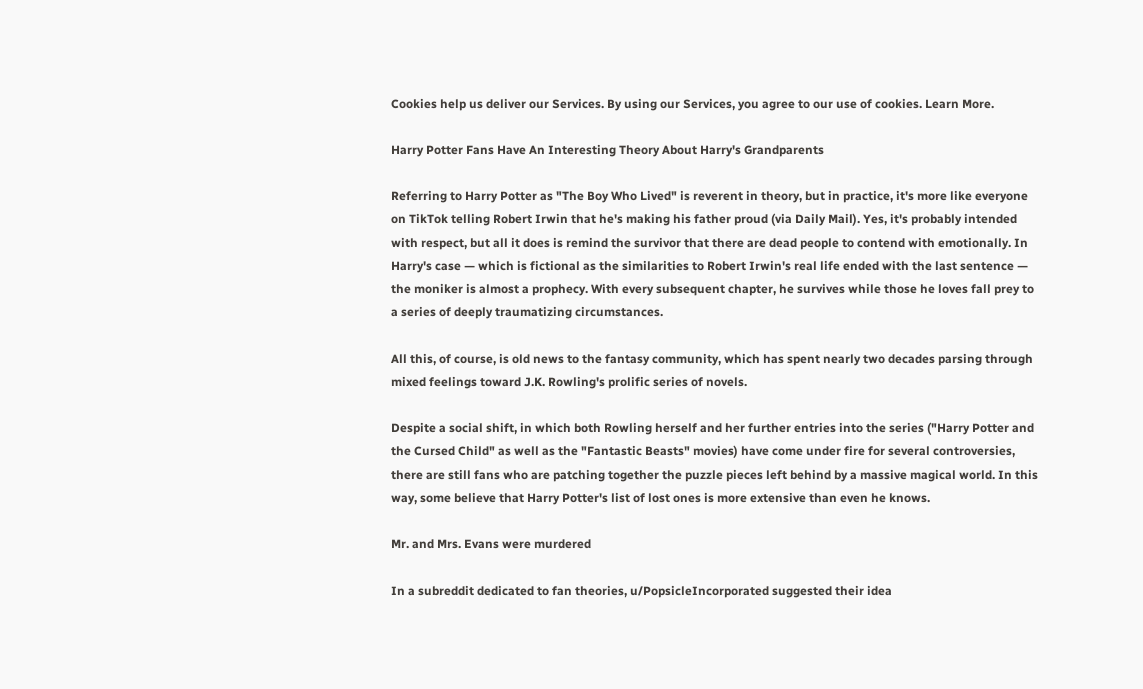Cookies help us deliver our Services. By using our Services, you agree to our use of cookies. Learn More.

Harry Potter Fans Have An Interesting Theory About Harry's Grandparents

Referring to Harry Potter as "The Boy Who Lived" is reverent in theory, but in practice, it's more like everyone on TikTok telling Robert Irwin that he's making his father proud (via Daily Mail). Yes, it's probably intended with respect, but all it does is remind the survivor that there are dead people to contend with emotionally. In Harry's case — which is fictional as the similarities to Robert Irwin's real life ended with the last sentence — the moniker is almost a prophecy. With every subsequent chapter, he survives while those he loves fall prey to a series of deeply traumatizing circumstances.

All this, of course, is old news to the fantasy community, which has spent nearly two decades parsing through mixed feelings toward J.K. Rowling's prolific series of novels.

Despite a social shift, in which both Rowling herself and her further entries into the series ("Harry Potter and the Cursed Child" as well as the "Fantastic Beasts" movies) have come under fire for several controversies, there are still fans who are patching together the puzzle pieces left behind by a massive magical world. In this way, some believe that Harry Potter's list of lost ones is more extensive than even he knows.

Mr. and Mrs. Evans were murdered

In a subreddit dedicated to fan theories, u/PopsicleIncorporated suggested their idea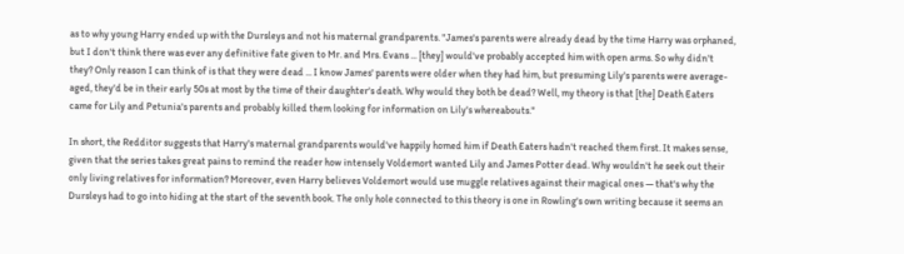as to why young Harry ended up with the Dursleys and not his maternal grandparents. "James's parents were already dead by the time Harry was orphaned, but I don't think there was ever any definitive fate given to Mr. and Mrs. Evans ... [they] would've probably accepted him with open arms. So why didn't they? Only reason I can think of is that they were dead ... I know James' parents were older when they had him, but presuming Lily's parents were average-aged, they'd be in their early 50s at most by the time of their daughter's death. Why would they both be dead? Well, my theory is that [the] Death Eaters came for Lily and Petunia's parents and probably killed them looking for information on Lily's whereabouts."

In short, the Redditor suggests that Harry's maternal grandparents would've happily homed him if Death Eaters hadn't reached them first. It makes sense, given that the series takes great pains to remind the reader how intensely Voldemort wanted Lily and James Potter dead. Why wouldn't he seek out their only living relatives for information? Moreover, even Harry believes Voldemort would use muggle relatives against their magical ones — that's why the Dursleys had to go into hiding at the start of the seventh book. The only hole connected to this theory is one in Rowling's own writing because it seems an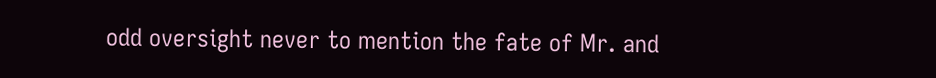odd oversight never to mention the fate of Mr. and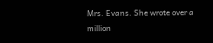Mrs. Evans. She wrote over a million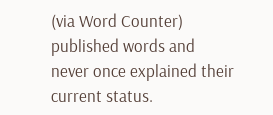(via Word Counter) published words and never once explained their current status.